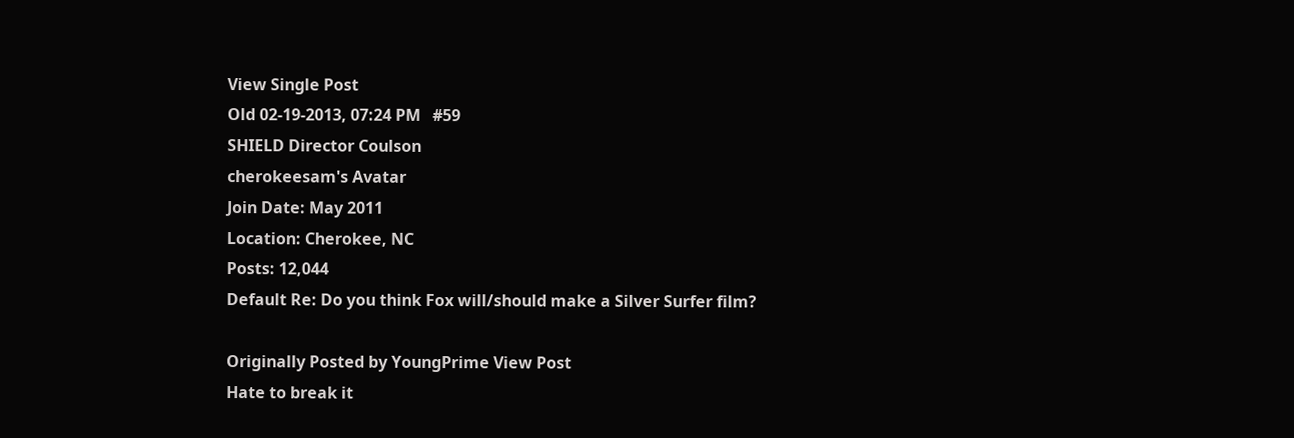View Single Post
Old 02-19-2013, 07:24 PM   #59
SHIELD Director Coulson
cherokeesam's Avatar
Join Date: May 2011
Location: Cherokee, NC
Posts: 12,044
Default Re: Do you think Fox will/should make a Silver Surfer film?

Originally Posted by YoungPrime View Post
Hate to break it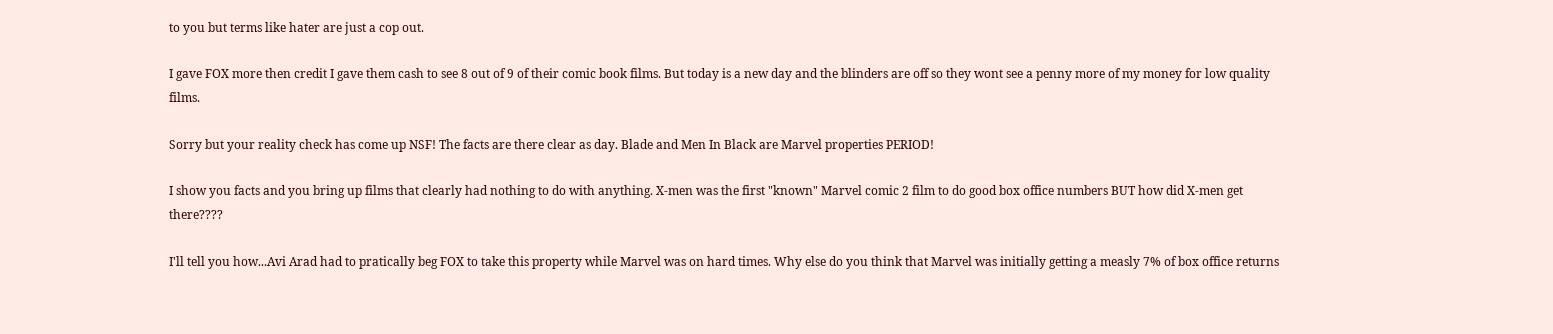to you but terms like hater are just a cop out.

I gave FOX more then credit I gave them cash to see 8 out of 9 of their comic book films. But today is a new day and the blinders are off so they wont see a penny more of my money for low quality films.

Sorry but your reality check has come up NSF! The facts are there clear as day. Blade and Men In Black are Marvel properties PERIOD!

I show you facts and you bring up films that clearly had nothing to do with anything. X-men was the first "known" Marvel comic 2 film to do good box office numbers BUT how did X-men get there????

I'll tell you how...Avi Arad had to pratically beg FOX to take this property while Marvel was on hard times. Why else do you think that Marvel was initially getting a measly 7% of box office returns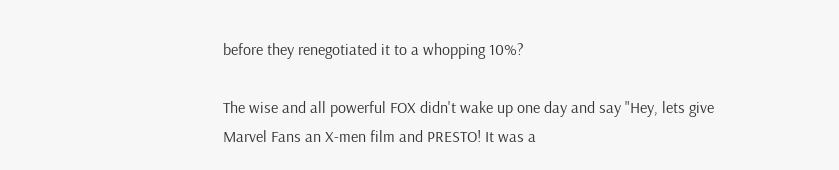before they renegotiated it to a whopping 10%?

The wise and all powerful FOX didn't wake up one day and say "Hey, lets give Marvel Fans an X-men film and PRESTO! It was a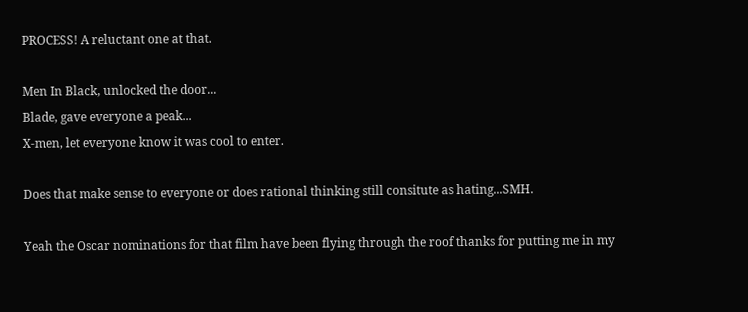PROCESS! A reluctant one at that.

Men In Black, unlocked the door...
Blade, gave everyone a peak...
X-men, let everyone know it was cool to enter.

Does that make sense to everyone or does rational thinking still consitute as hating...SMH.

Yeah the Oscar nominations for that film have been flying through the roof thanks for putting me in my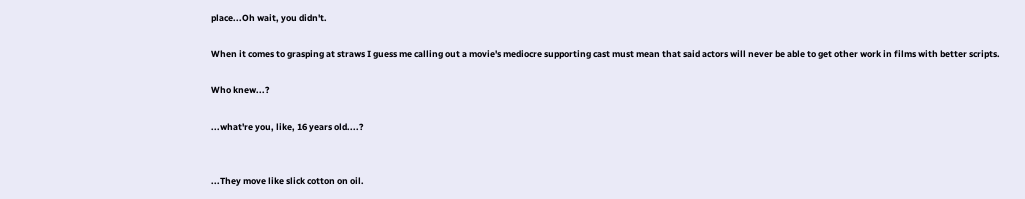place...Oh wait, you didn't.

When it comes to grasping at straws I guess me calling out a movie's mediocre supporting cast must mean that said actors will never be able to get other work in films with better scripts.

Who knew...?

...what're you, like, 16 years old....?


...They move like slick cotton on oil.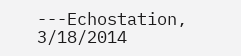---Echostation, 3/18/2014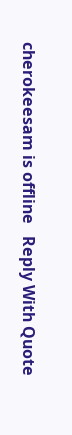cherokeesam is offline   Reply With Quote